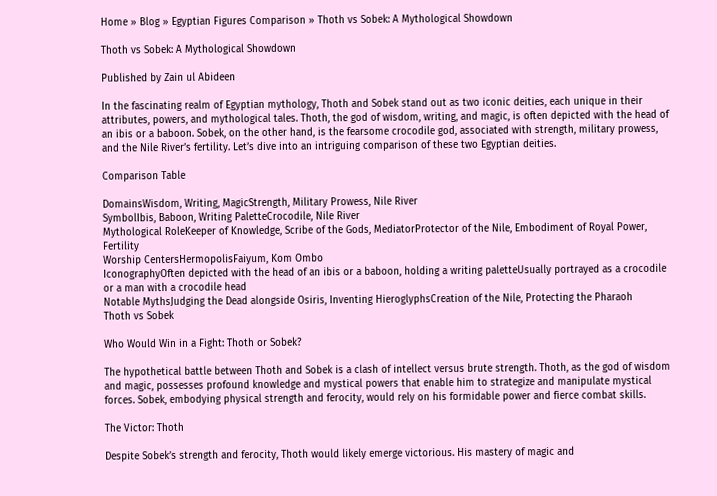Home » Blog » Egyptian Figures Comparison » Thoth vs Sobek: A Mythological Showdown

Thoth vs Sobek: A Mythological Showdown

Published by Zain ul Abideen

In the fascinating realm of Egyptian mythology, Thoth and Sobek stand out as two iconic deities, each unique in their attributes, powers, and mythological tales. Thoth, the god of wisdom, writing, and magic, is often depicted with the head of an ibis or a baboon. Sobek, on the other hand, is the fearsome crocodile god, associated with strength, military prowess, and the Nile River’s fertility. Let’s dive into an intriguing comparison of these two Egyptian deities.

Comparison Table

DomainsWisdom, Writing, MagicStrength, Military Prowess, Nile River
SymbolIbis, Baboon, Writing PaletteCrocodile, Nile River
Mythological RoleKeeper of Knowledge, Scribe of the Gods, MediatorProtector of the Nile, Embodiment of Royal Power, Fertility
Worship CentersHermopolisFaiyum, Kom Ombo
IconographyOften depicted with the head of an ibis or a baboon, holding a writing paletteUsually portrayed as a crocodile or a man with a crocodile head
Notable MythsJudging the Dead alongside Osiris, Inventing HieroglyphsCreation of the Nile, Protecting the Pharaoh
Thoth vs Sobek

Who Would Win in a Fight: Thoth or Sobek?

The hypothetical battle between Thoth and Sobek is a clash of intellect versus brute strength. Thoth, as the god of wisdom and magic, possesses profound knowledge and mystical powers that enable him to strategize and manipulate mystical forces. Sobek, embodying physical strength and ferocity, would rely on his formidable power and fierce combat skills.

The Victor: Thoth

Despite Sobek’s strength and ferocity, Thoth would likely emerge victorious. His mastery of magic and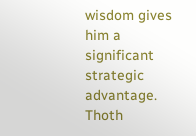wisdom gives him a significant strategic advantage. Thoth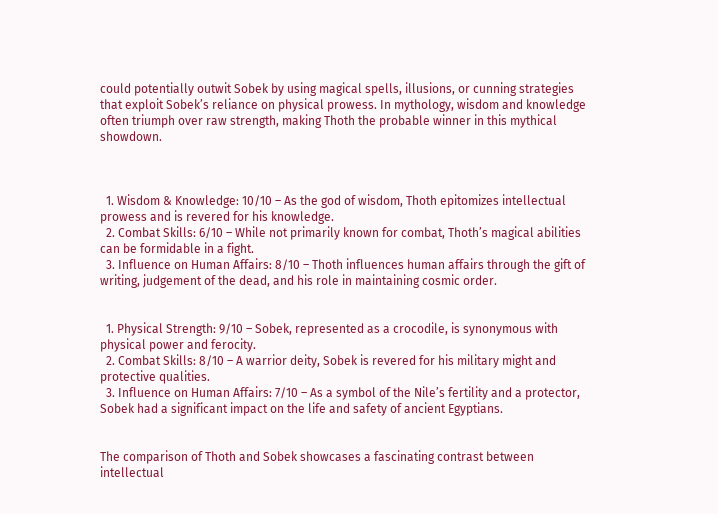could potentially outwit Sobek by using magical spells, illusions, or cunning strategies that exploit Sobek’s reliance on physical prowess. In mythology, wisdom and knowledge often triumph over raw strength, making Thoth the probable winner in this mythical showdown.



  1. Wisdom & Knowledge: 10/10 – As the god of wisdom, Thoth epitomizes intellectual prowess and is revered for his knowledge.
  2. Combat Skills: 6/10 – While not primarily known for combat, Thoth’s magical abilities can be formidable in a fight.
  3. Influence on Human Affairs: 8/10 – Thoth influences human affairs through the gift of writing, judgement of the dead, and his role in maintaining cosmic order.


  1. Physical Strength: 9/10 – Sobek, represented as a crocodile, is synonymous with physical power and ferocity.
  2. Combat Skills: 8/10 – A warrior deity, Sobek is revered for his military might and protective qualities.
  3. Influence on Human Affairs: 7/10 – As a symbol of the Nile’s fertility and a protector, Sobek had a significant impact on the life and safety of ancient Egyptians.


The comparison of Thoth and Sobek showcases a fascinating contrast between intellectual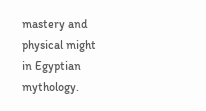mastery and physical might in Egyptian mythology.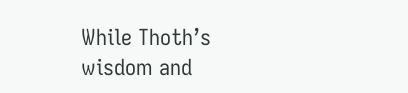While Thoth’s wisdom and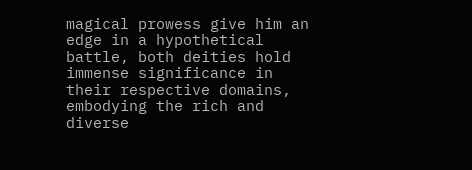magical prowess give him an edge in a hypothetical battle, both deities hold immense significance in their respective domains, embodying the rich and diverse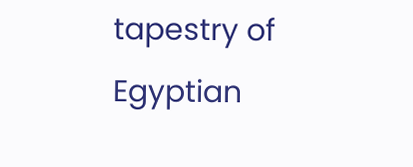tapestry of Egyptian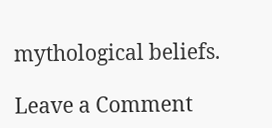mythological beliefs.

Leave a Comment